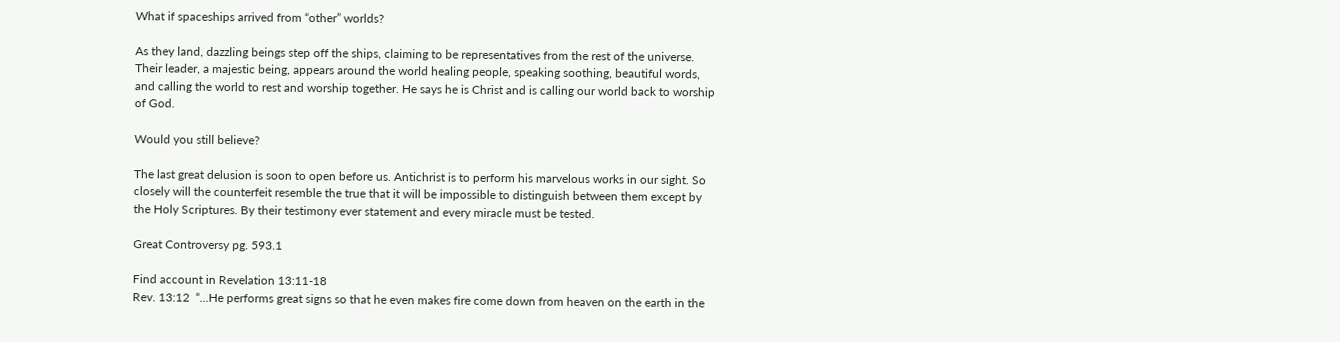What if spaceships arrived from “other” worlds?

As they land, dazzling beings step off the ships, claiming to be representatives from the rest of the universe.  Their leader, a majestic being, appears around the world healing people, speaking soothing, beautiful words, and calling the world to rest and worship together. He says he is Christ and is calling our world back to worship of God.

Would you still believe?

The last great delusion is soon to open before us. Antichrist is to perform his marvelous works in our sight. So closely will the counterfeit resemble the true that it will be impossible to distinguish between them except by the Holy Scriptures. By their testimony ever statement and every miracle must be tested.

Great Controversy pg. 593.1

Find account in Revelation 13:11-18
Rev. 13:12  “…He performs great signs so that he even makes fire come down from heaven on the earth in the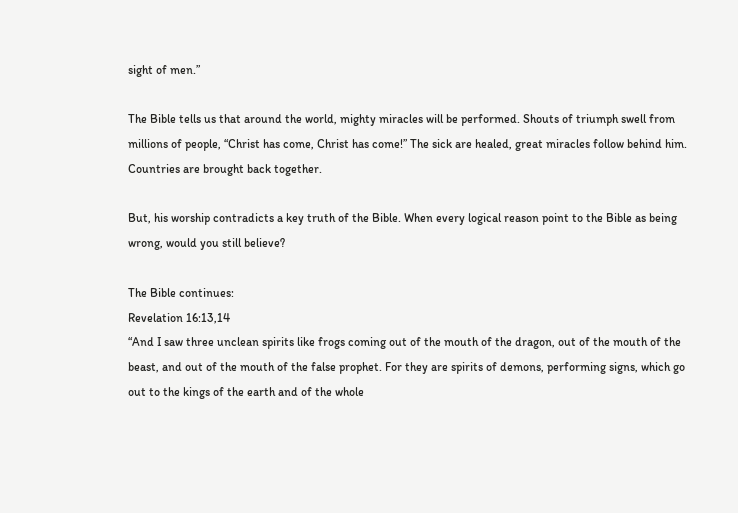sight of men.”

The Bible tells us that around the world, mighty miracles will be performed. Shouts of triumph swell from millions of people, “Christ has come, Christ has come!” The sick are healed, great miracles follow behind him. Countries are brought back together.

But, his worship contradicts a key truth of the Bible. When every logical reason point to the Bible as being wrong, would you still believe?

The Bible continues:
Revelation 16:13,14
“And I saw three unclean spirits like frogs coming out of the mouth of the dragon, out of the mouth of the beast, and out of the mouth of the false prophet. For they are spirits of demons, performing signs, which go out to the kings of the earth and of the whole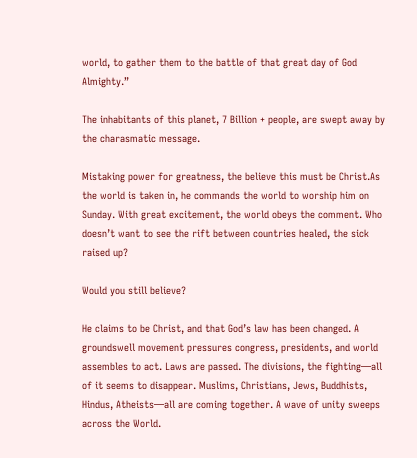world, to gather them to the battle of that great day of God Almighty.”

The inhabitants of this planet, 7 Billion + people, are swept away by the charasmatic message.

Mistaking power for greatness, the believe this must be Christ.As the world is taken in, he commands the world to worship him on Sunday. With great excitement, the world obeys the comment. Who doesn’t want to see the rift between countries healed, the sick raised up?

Would you still believe?

He claims to be Christ, and that God’s law has been changed. A groundswell movement pressures congress, presidents, and world assembles to act. Laws are passed. The divisions, the fighting—all of it seems to disappear. Muslims, Christians, Jews, Buddhists, Hindus, Atheists—all are coming together. A wave of unity sweeps across the World.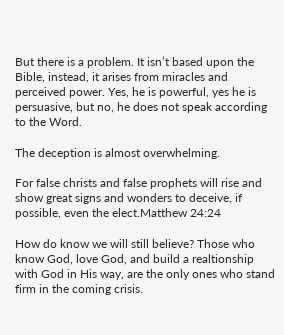But there is a problem. It isn’t based upon the Bible, instead, it arises from miracles and perceived power. Yes, he is powerful, yes he is persuasive, but no, he does not speak according to the Word.

The deception is almost overwhelming.

For false christs and false prophets will rise and show great signs and wonders to deceive, if possible, even the elect.Matthew 24:24

How do know we will still believe? Those who know God, love God, and build a realtionship with God in His way, are the only ones who stand firm in the coming crisis.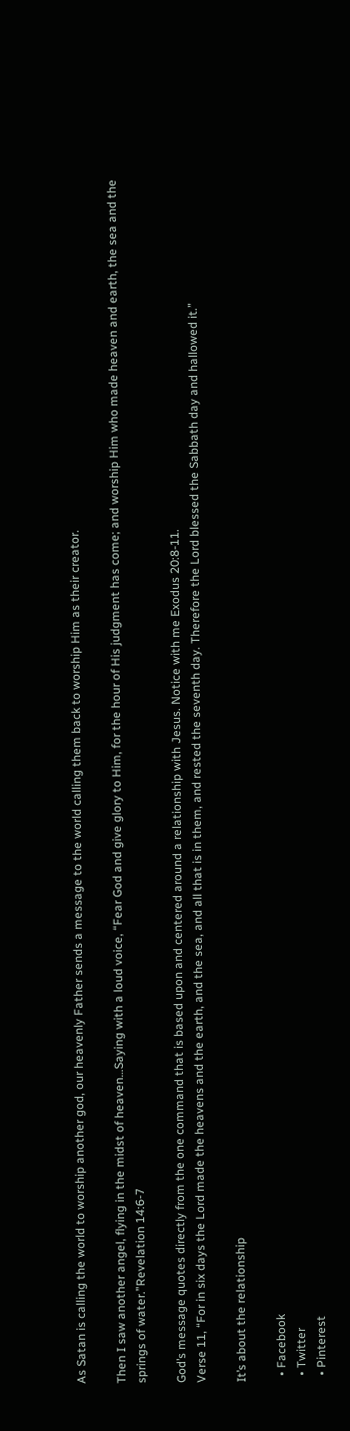As Satan is calling the world to worship another god, our heavenly Father sends a message to the world calling them back to worship Him as their creator.

Then I saw another angel, flying in the midst of heaven…Saying with a loud voice, “Fear God and give glory to Him, for the hour of His judgment has come; and worship Him who made heaven and earth, the sea and the springs of water.”Revelation 14:6-7

God’s message quotes directly from the one command that is based upon and centered around a relationship with Jesus. Notice with me Exodus 20:8-11.
Verse 11, “For in six days the Lord made the heavens and the earth, and the sea, and all that is in them, and rested the seventh day. Therefore the Lord blessed the Sabbath day and hallowed it.”

It’s about the relationship

  • Facebook
  • Twitter
  • Pinterest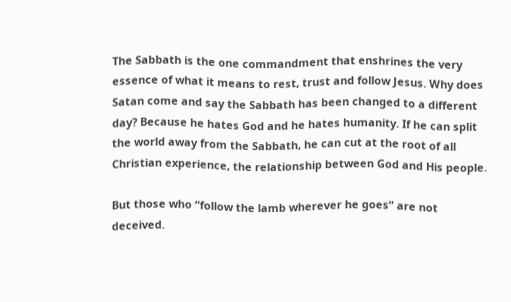The Sabbath is the one commandment that enshrines the very essence of what it means to rest, trust and follow Jesus. Why does Satan come and say the Sabbath has been changed to a different day? Because he hates God and he hates humanity. If he can split the world away from the Sabbath, he can cut at the root of all Christian experience, the relationship between God and His people.

But those who “follow the lamb wherever he goes” are not deceived.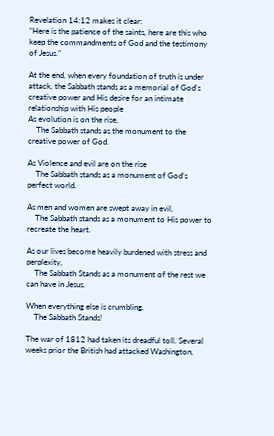Revelation 14:12 makes it clear:
“Here is the patience of the saints, here are this who keep the commandments of God and the testimony of Jesus.”

At the end, when every foundation of truth is under attack, the Sabbath stands as a memorial of God’s creative power and His desire for an intimate relationship with His people
As evolution is on the rise,
    The Sabbath stands as the monument to the creative power of God.

As Violence and evil are on the rise
    The Sabbath stands as a monument of God’s perfect world.

As men and women are swept away in evil,
    The Sabbath stands as a monument to His power to recreate the heart.

As our lives become heavily burdened with stress and perplexity,
    The Sabbath Stands as a monument of the rest we can have in Jesus.

When everything else is crumbling,
    The Sabbath Stands!

The war of 1812 had taken its dreadful toll. Several weeks prior the British had attacked Washington,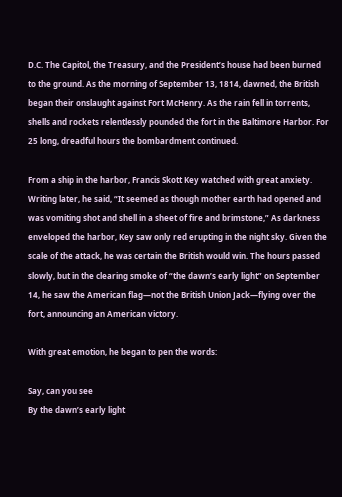D.C. The Capitol, the Treasury, and the President’s house had been burned to the ground. As the morning of September 13, 1814, dawned, the British began their onslaught against Fort McHenry. As the rain fell in torrents, shells and rockets relentlessly pounded the fort in the Baltimore Harbor. For 25 long, dreadful hours the bombardment continued.

From a ship in the harbor, Francis Skott Key watched with great anxiety.  Writing later, he said, “It seemed as though mother earth had opened and was vomiting shot and shell in a sheet of fire and brimstone,” As darkness enveloped the harbor, Key saw only red erupting in the night sky. Given the scale of the attack, he was certain the British would win. The hours passed slowly, but in the clearing smoke of “the dawn’s early light” on September 14, he saw the American flag—not the British Union Jack—flying over the fort, announcing an American victory.

With great emotion, he began to pen the words:

Say, can you see
By the dawn’s early light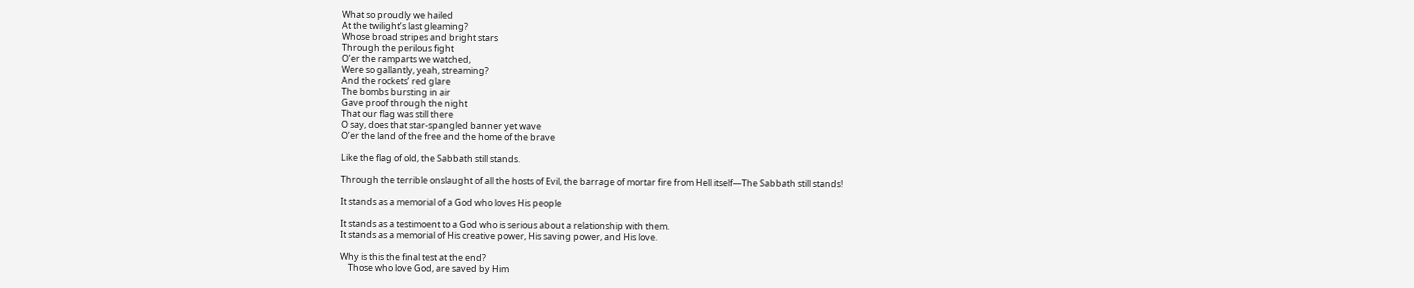What so proudly we hailed
At the twilight’s last gleaming?
Whose broad stripes and bright stars
Through the perilous fight
O’er the ramparts we watched,
Were so gallantly, yeah, streaming?
And the rockets’ red glare
The bombs bursting in air
Gave proof through the night
That our flag was still there
O say, does that star-spangled banner yet wave
O’er the land of the free and the home of the brave

Like the flag of old, the Sabbath still stands.

Through the terrible onslaught of all the hosts of Evil, the barrage of mortar fire from Hell itself—The Sabbath still stands!

It stands as a memorial of a God who loves His people

It stands as a testimoent to a God who is serious about a relationship with them.
It stands as a memorial of His creative power, His saving power, and His love.

Why is this the final test at the end?
    Those who love God, are saved by Him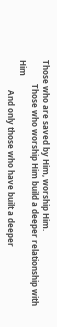Those who are saved by Him, worship Him.
            Those who worship Him build a deeper relationship with Him
               And only those who have built a deeper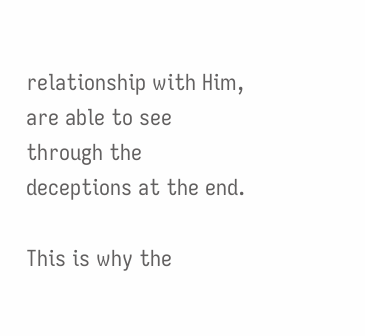relationship with Him, are able to see through the deceptions at the end.

This is why the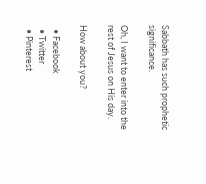Sabbath has such prophetic significance.

Oh, I want to enter into the rest of Jesus on His day.

How about you?

  • Facebook
  • Twitter
  • Pinterest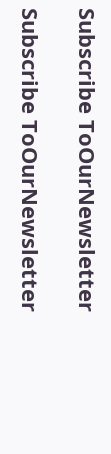Subscribe ToOurNewsletter

Subscribe ToOurNewsletter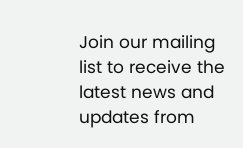Join our mailing list to receive the latest news and updates from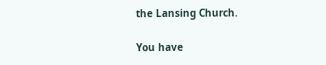the Lansing Church.

You have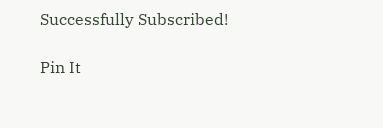Successfully Subscribed!

Pin It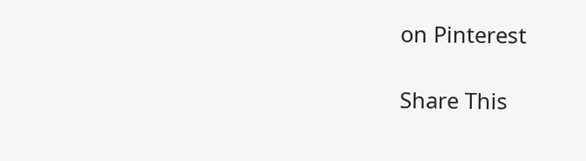on Pinterest

Share This